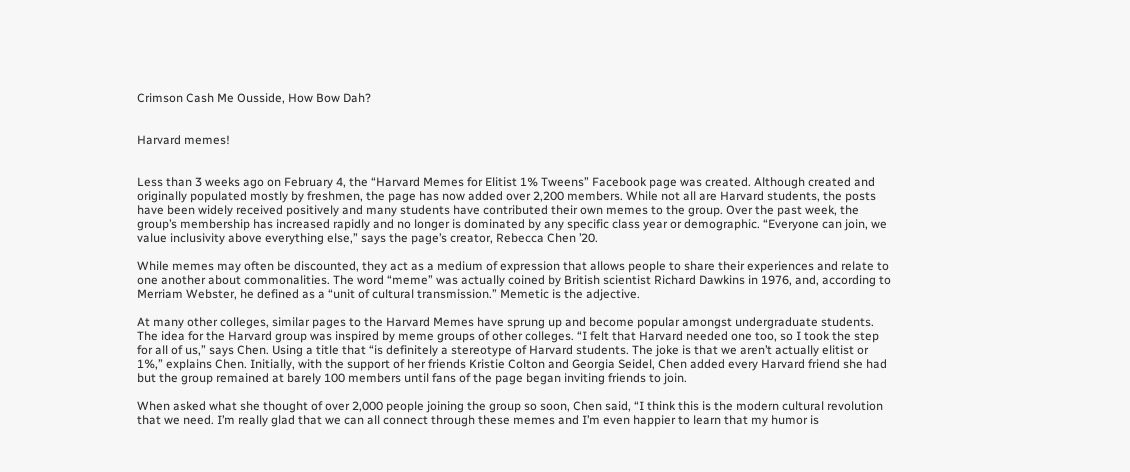Crimson Cash Me Ousside, How Bow Dah?


Harvard memes!


Less than 3 weeks ago on February 4, the “Harvard Memes for Elitist 1% Tweens” Facebook page was created. Although created and originally populated mostly by freshmen, the page has now added over 2,200 members. While not all are Harvard students, the posts have been widely received positively and many students have contributed their own memes to the group. Over the past week, the group’s membership has increased rapidly and no longer is dominated by any specific class year or demographic. “Everyone can join, we value inclusivity above everything else,” says the page’s creator, Rebecca Chen ’20.

While memes may often be discounted, they act as a medium of expression that allows people to share their experiences and relate to one another about commonalities. The word “meme” was actually coined by British scientist Richard Dawkins in 1976, and, according to Merriam Webster, he defined as a “unit of cultural transmission.” Memetic is the adjective.

At many other colleges, similar pages to the Harvard Memes have sprung up and become popular amongst undergraduate students. The idea for the Harvard group was inspired by meme groups of other colleges. “I felt that Harvard needed one too, so I took the step for all of us,” says Chen. Using a title that “is definitely a stereotype of Harvard students. The joke is that we aren’t actually elitist or 1%,” explains Chen. Initially, with the support of her friends Kristie Colton and Georgia Seidel, Chen added every Harvard friend she had but the group remained at barely 100 members until fans of the page began inviting friends to join.

When asked what she thought of over 2,000 people joining the group so soon, Chen said, “I think this is the modern cultural revolution that we need. I’m really glad that we can all connect through these memes and I’m even happier to learn that my humor is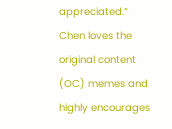appreciated.” Chen loves the original content (OC) memes and highly encourages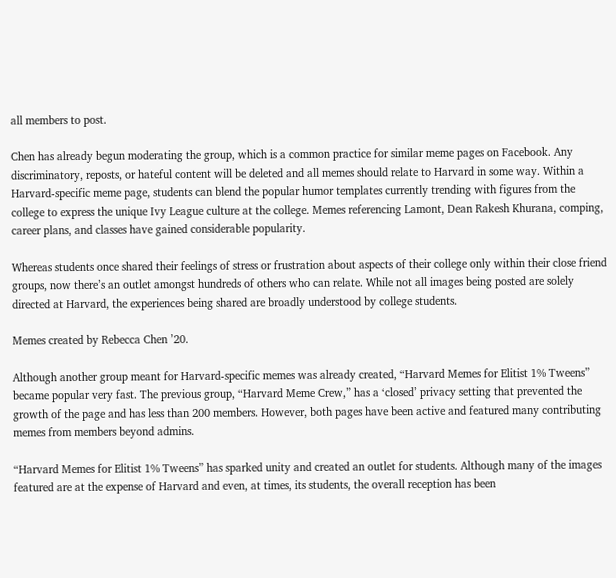all members to post.

Chen has already begun moderating the group, which is a common practice for similar meme pages on Facebook. Any discriminatory, reposts, or hateful content will be deleted and all memes should relate to Harvard in some way. Within a Harvard-specific meme page, students can blend the popular humor templates currently trending with figures from the college to express the unique Ivy League culture at the college. Memes referencing Lamont, Dean Rakesh Khurana, comping, career plans, and classes have gained considerable popularity.

Whereas students once shared their feelings of stress or frustration about aspects of their college only within their close friend groups, now there’s an outlet amongst hundreds of others who can relate. While not all images being posted are solely directed at Harvard, the experiences being shared are broadly understood by college students.

Memes created by Rebecca Chen ’20.

Although another group meant for Harvard-specific memes was already created, “Harvard Memes for Elitist 1% Tweens” became popular very fast. The previous group, “Harvard Meme Crew,” has a ‘closed’ privacy setting that prevented the growth of the page and has less than 200 members. However, both pages have been active and featured many contributing memes from members beyond admins.

“Harvard Memes for Elitist 1% Tweens” has sparked unity and created an outlet for students. Although many of the images featured are at the expense of Harvard and even, at times, its students, the overall reception has been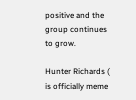positive and the group continues to grow.

Hunter Richards ( is officially meme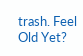trash. Feel Old Yet?